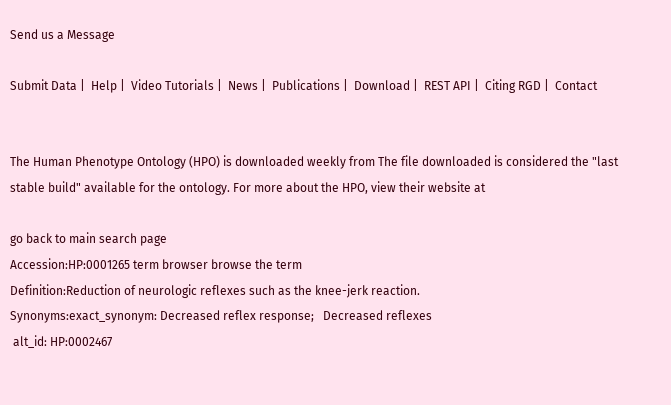Send us a Message

Submit Data |  Help |  Video Tutorials |  News |  Publications |  Download |  REST API |  Citing RGD |  Contact


The Human Phenotype Ontology (HPO) is downloaded weekly from The file downloaded is considered the "last stable build" available for the ontology. For more about the HPO, view their website at

go back to main search page
Accession:HP:0001265 term browser browse the term
Definition:Reduction of neurologic reflexes such as the knee-jerk reaction.
Synonyms:exact_synonym: Decreased reflex response;   Decreased reflexes
 alt_id: HP:0002467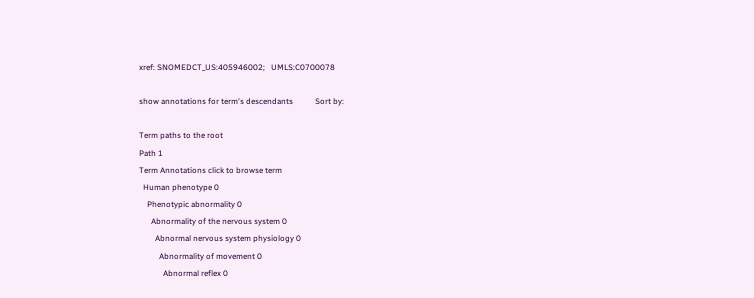xref: SNOMEDCT_US:405946002;   UMLS:C0700078

show annotations for term's descendants           Sort by:

Term paths to the root
Path 1
Term Annotations click to browse term
  Human phenotype 0
    Phenotypic abnormality 0
      Abnormality of the nervous system 0
        Abnormal nervous system physiology 0
          Abnormality of movement 0
            Abnormal reflex 0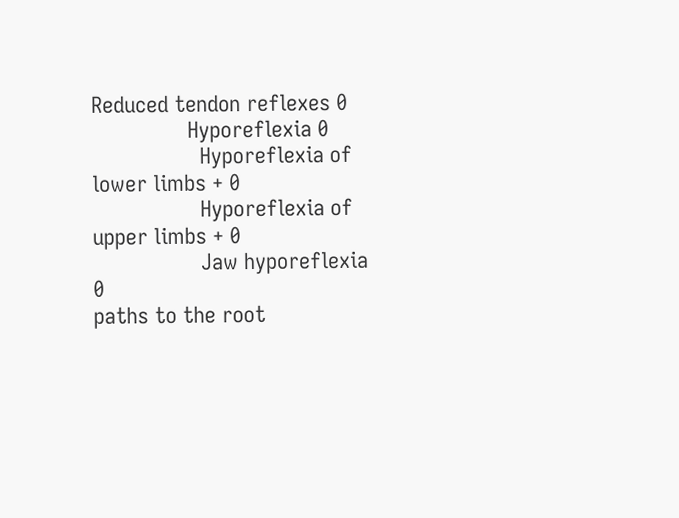Reduced tendon reflexes 0
                Hyporeflexia 0
                  Hyporeflexia of lower limbs + 0
                  Hyporeflexia of upper limbs + 0
                  Jaw hyporeflexia 0
paths to the root